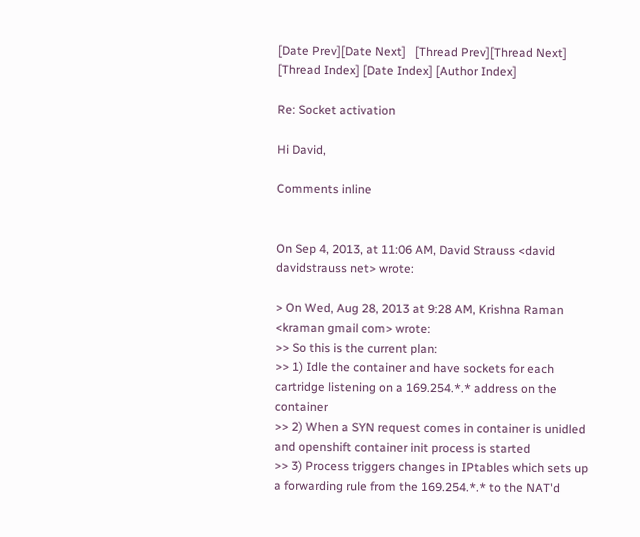[Date Prev][Date Next]   [Thread Prev][Thread Next]   [Thread Index] [Date Index] [Author Index]

Re: Socket activation

Hi David,

Comments inline


On Sep 4, 2013, at 11:06 AM, David Strauss <david davidstrauss net> wrote:

> On Wed, Aug 28, 2013 at 9:28 AM, Krishna Raman <kraman gmail com> wrote:
>> So this is the current plan:
>> 1) Idle the container and have sockets for each cartridge listening on a 169.254.*.* address on the container
>> 2) When a SYN request comes in container is unidled and openshift container init process is started
>> 3) Process triggers changes in IPtables which sets up a forwarding rule from the 169.254.*.* to the NAT'd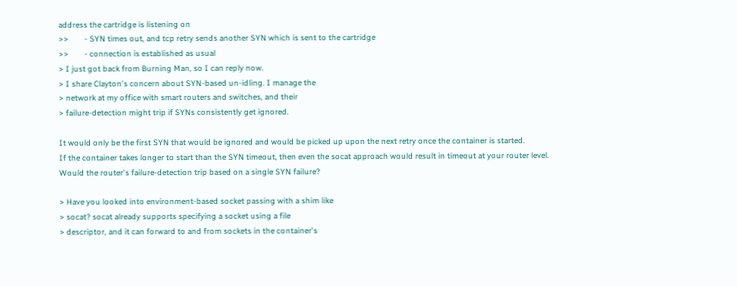address the cartridge is listening on
>>        - SYN times out, and tcp retry sends another SYN which is sent to the cartridge
>>        - connection is established as usual
> I just got back from Burning Man, so I can reply now.
> I share Clayton's concern about SYN-based un-idling. I manage the
> network at my office with smart routers and switches, and their
> failure-detection might trip if SYNs consistently get ignored.

It would only be the first SYN that would be ignored and would be picked up upon the next retry once the container is started.
If the container takes longer to start than the SYN timeout, then even the socat approach would result in timeout at your router level.
Would the router's failure-detection trip based on a single SYN failure?

> Have you looked into environment-based socket passing with a shim like
> socat? socat already supports specifying a socket using a file
> descriptor, and it can forward to and from sockets in the container's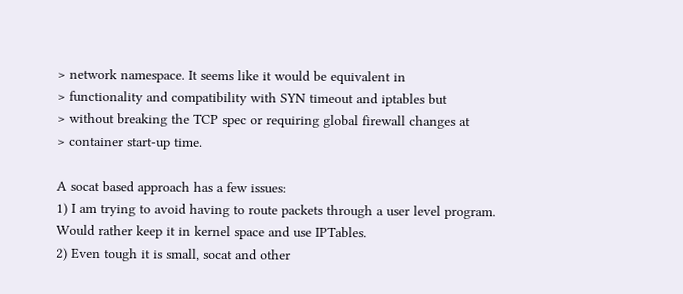> network namespace. It seems like it would be equivalent in
> functionality and compatibility with SYN timeout and iptables but
> without breaking the TCP spec or requiring global firewall changes at
> container start-up time.

A socat based approach has a few issues:
1) I am trying to avoid having to route packets through a user level program. Would rather keep it in kernel space and use IPTables.
2) Even tough it is small, socat and other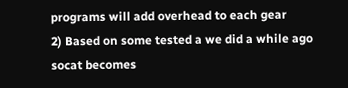programs will add overhead to each gear
2) Based on some tested a we did a while ago socat becomes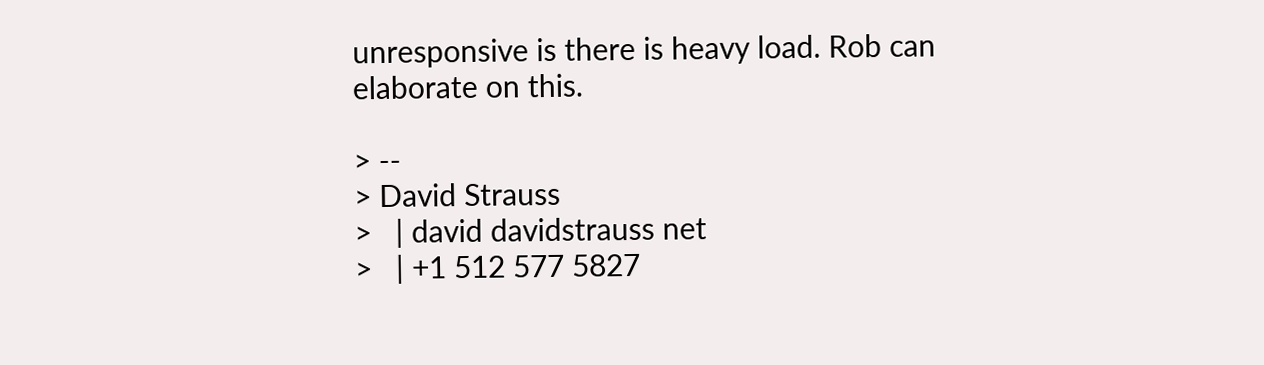unresponsive is there is heavy load. Rob can elaborate on this.

> --
> David Strauss
>   | david davidstrauss net
>   | +1 512 577 5827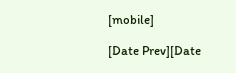[mobile]

[Date Prev][Date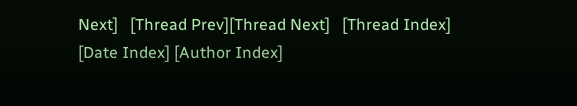Next]   [Thread Prev][Thread Next]   [Thread Index] [Date Index] [Author Index]